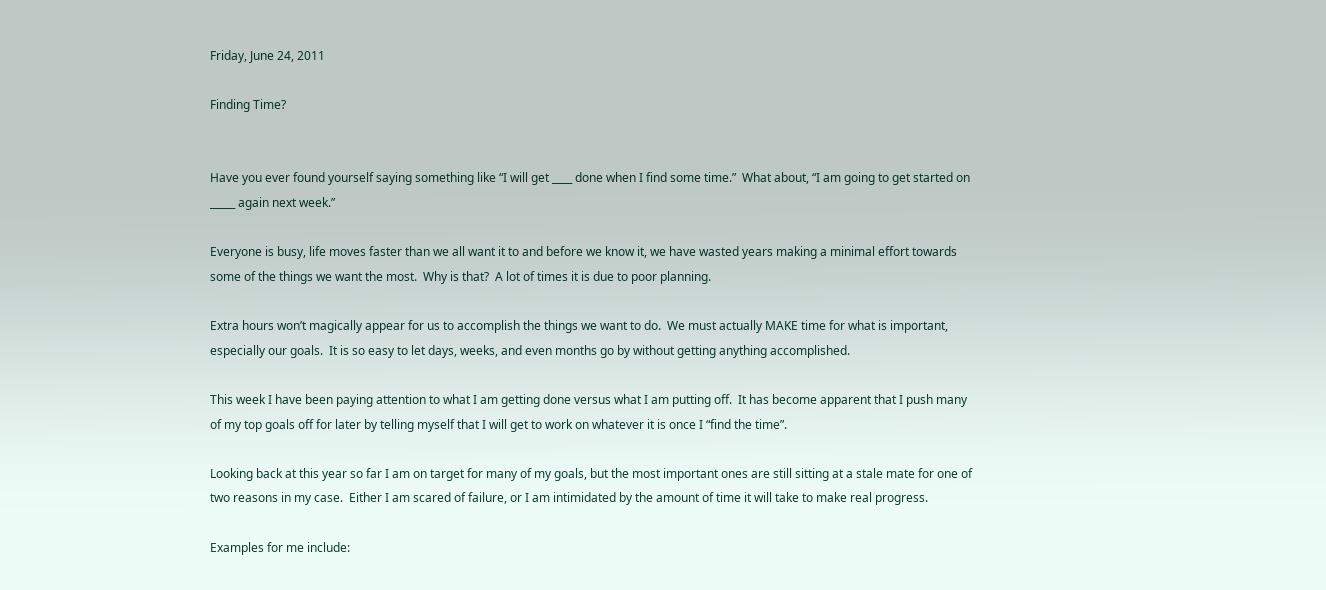Friday, June 24, 2011

Finding Time?


Have you ever found yourself saying something like “I will get ____ done when I find some time.”  What about, “I am going to get started on _____ again next week.”

Everyone is busy, life moves faster than we all want it to and before we know it, we have wasted years making a minimal effort towards some of the things we want the most.  Why is that?  A lot of times it is due to poor planning.

Extra hours won’t magically appear for us to accomplish the things we want to do.  We must actually MAKE time for what is important, especially our goals.  It is so easy to let days, weeks, and even months go by without getting anything accomplished.

This week I have been paying attention to what I am getting done versus what I am putting off.  It has become apparent that I push many of my top goals off for later by telling myself that I will get to work on whatever it is once I “find the time”.

Looking back at this year so far I am on target for many of my goals, but the most important ones are still sitting at a stale mate for one of two reasons in my case.  Either I am scared of failure, or I am intimidated by the amount of time it will take to make real progress.

Examples for me include: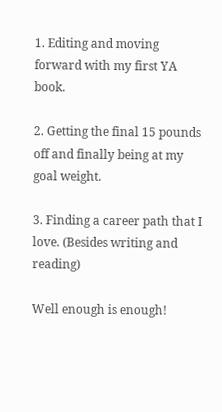1. Editing and moving forward with my first YA book.

2. Getting the final 15 pounds off and finally being at my goal weight.

3. Finding a career path that I love. (Besides writing and reading)

Well enough is enough!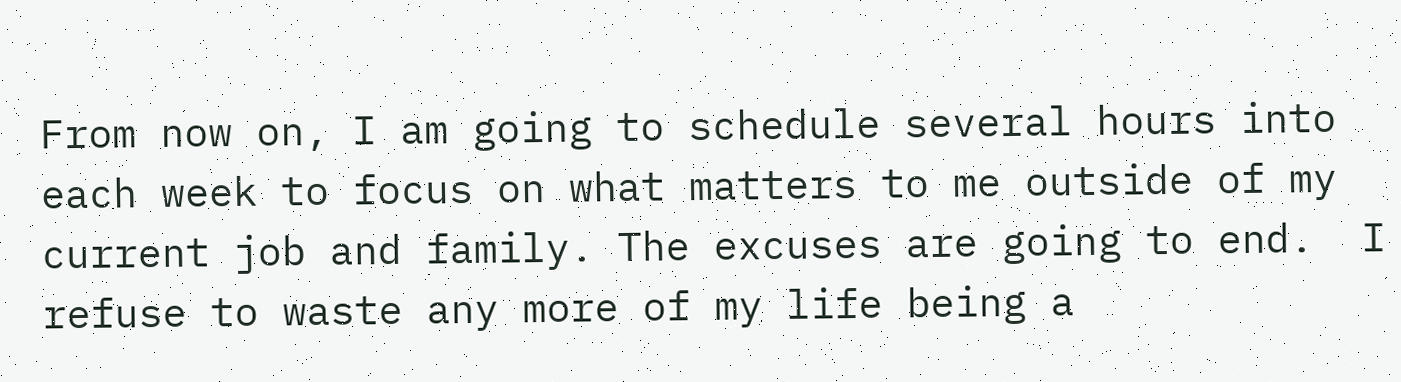From now on, I am going to schedule several hours into each week to focus on what matters to me outside of my current job and family. The excuses are going to end.  I refuse to waste any more of my life being a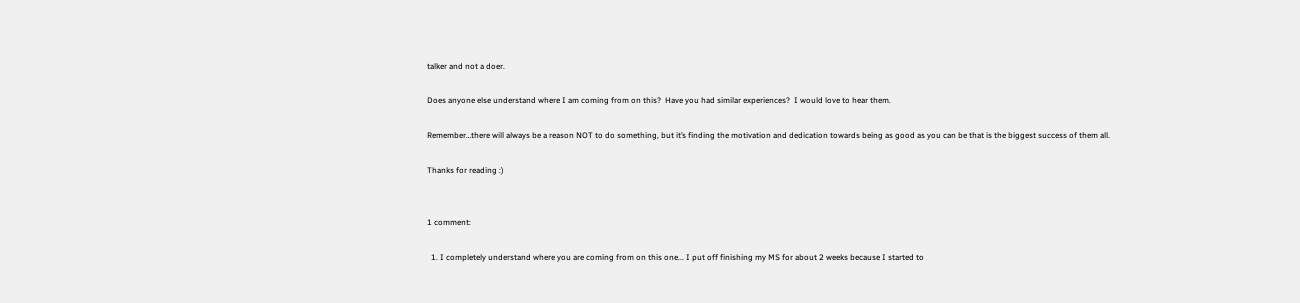talker and not a doer.

Does anyone else understand where I am coming from on this?  Have you had similar experiences?  I would love to hear them.

Remember…there will always be a reason NOT to do something, but it’s finding the motivation and dedication towards being as good as you can be that is the biggest success of them all.

Thanks for reading :)


1 comment:

  1. I completely understand where you are coming from on this one... I put off finishing my MS for about 2 weeks because I started to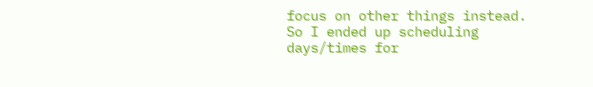focus on other things instead. So I ended up scheduling days/times for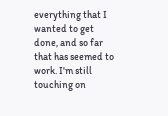everything that I wanted to get done, and so far that has seemed to work. I'm still touching on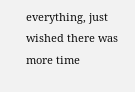everything, just wished there was more time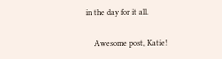in the day for it all.

    Awesome post, Katie!